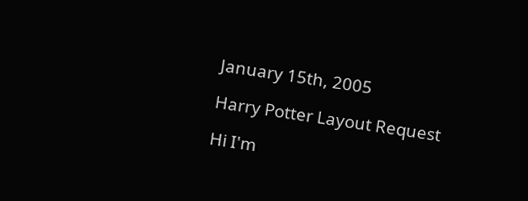January 15th, 2005

Harry Potter Layout Request

Hi I'm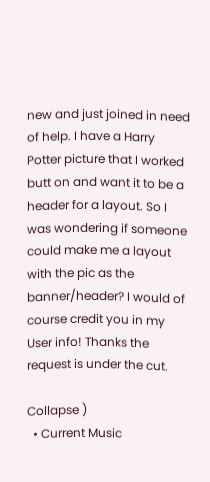new and just joined in need of help. I have a Harry Potter picture that I worked butt on and want it to be a header for a layout. So I was wondering if someone could make me a layout with the pic as the banner/header? I would of course credit you in my User info! Thanks the request is under the cut.

Collapse )
  • Current Music